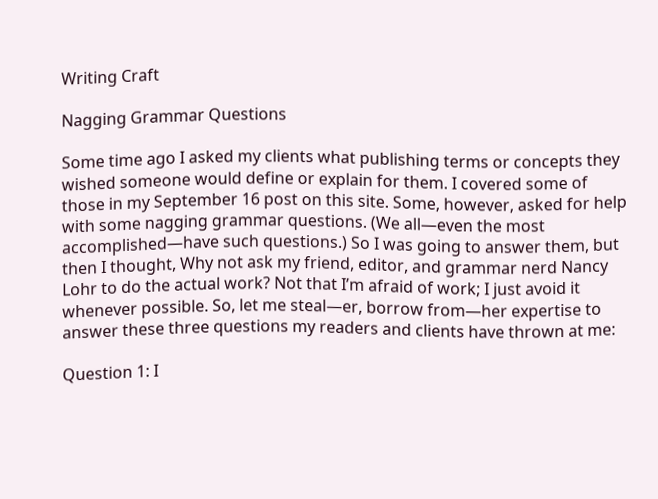Writing Craft

Nagging Grammar Questions

Some time ago I asked my clients what publishing terms or concepts they wished someone would define or explain for them. I covered some of those in my September 16 post on this site. Some, however, asked for help with some nagging grammar questions. (We all—even the most accomplished—have such questions.) So I was going to answer them, but then I thought, Why not ask my friend, editor, and grammar nerd Nancy Lohr to do the actual work? Not that I’m afraid of work; I just avoid it whenever possible. So, let me steal—er, borrow from—her expertise to answer these three questions my readers and clients have thrown at me:

Question 1: I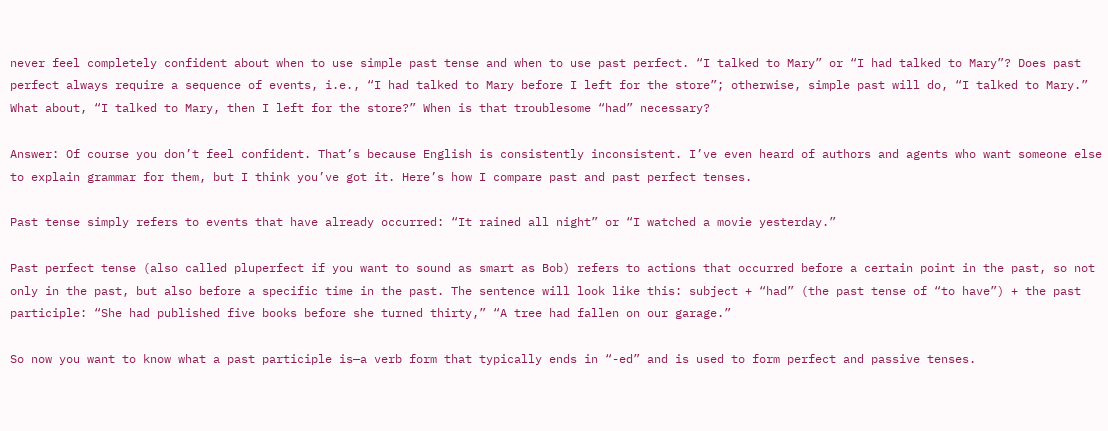never feel completely confident about when to use simple past tense and when to use past perfect. “I talked to Mary” or “I had talked to Mary”? Does past perfect always require a sequence of events, i.e., “I had talked to Mary before I left for the store”; otherwise, simple past will do, “I talked to Mary.” What about, “I talked to Mary, then I left for the store?” When is that troublesome “had” necessary?

Answer: Of course you don’t feel confident. That’s because English is consistently inconsistent. I’ve even heard of authors and agents who want someone else to explain grammar for them, but I think you’ve got it. Here’s how I compare past and past perfect tenses.

Past tense simply refers to events that have already occurred: “It rained all night” or “I watched a movie yesterday.”

Past perfect tense (also called pluperfect if you want to sound as smart as Bob) refers to actions that occurred before a certain point in the past, so not only in the past, but also before a specific time in the past. The sentence will look like this: subject + “had” (the past tense of “to have”) + the past participle: “She had published five books before she turned thirty,” “A tree had fallen on our garage.”

So now you want to know what a past participle is—a verb form that typically ends in “-ed” and is used to form perfect and passive tenses.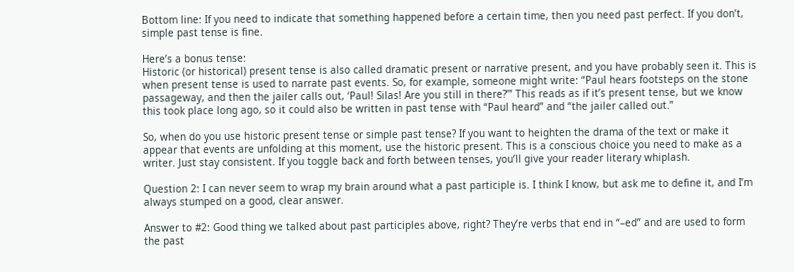Bottom line: If you need to indicate that something happened before a certain time, then you need past perfect. If you don’t, simple past tense is fine.

Here’s a bonus tense:
Historic (or historical) present tense is also called dramatic present or narrative present, and you have probably seen it. This is when present tense is used to narrate past events. So, for example, someone might write: “Paul hears footsteps on the stone passageway, and then the jailer calls out, ‘Paul! Silas! Are you still in there?’” This reads as if it’s present tense, but we know this took place long ago, so it could also be written in past tense with “Paul heard” and “the jailer called out.”

So, when do you use historic present tense or simple past tense? If you want to heighten the drama of the text or make it appear that events are unfolding at this moment, use the historic present. This is a conscious choice you need to make as a writer. Just stay consistent. If you toggle back and forth between tenses, you’ll give your reader literary whiplash.

Question 2: I can never seem to wrap my brain around what a past participle is. I think I know, but ask me to define it, and I’m always stumped on a good, clear answer.

Answer to #2: Good thing we talked about past participles above, right? They’re verbs that end in “–ed” and are used to form the past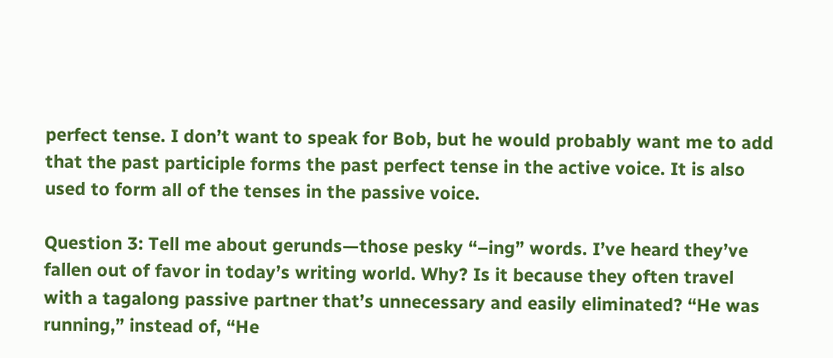perfect tense. I don’t want to speak for Bob, but he would probably want me to add that the past participle forms the past perfect tense in the active voice. It is also used to form all of the tenses in the passive voice.

Question 3: Tell me about gerunds—those pesky “–ing” words. I’ve heard they’ve fallen out of favor in today’s writing world. Why? Is it because they often travel with a tagalong passive partner that’s unnecessary and easily eliminated? “He was running,” instead of, “He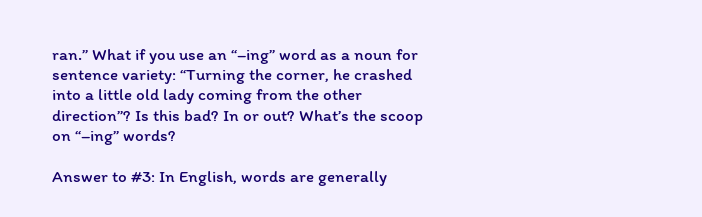ran.” What if you use an “–ing” word as a noun for sentence variety: “Turning the corner, he crashed into a little old lady coming from the other direction”? Is this bad? In or out? What’s the scoop on “–ing” words?

Answer to #3: In English, words are generally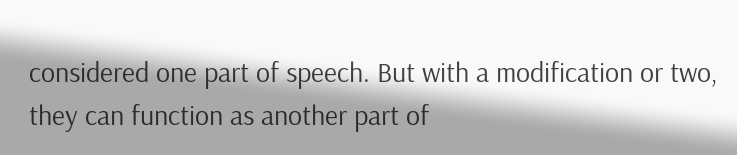considered one part of speech. But with a modification or two, they can function as another part of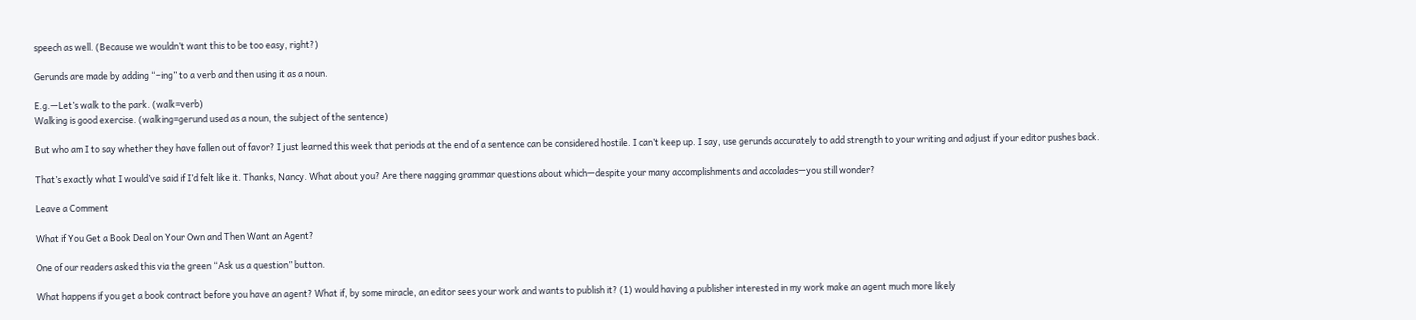speech as well. (Because we wouldn’t want this to be too easy, right?)

Gerunds are made by adding “–ing” to a verb and then using it as a noun.

E.g.—Let’s walk to the park. (walk=verb)
Walking is good exercise. (walking=gerund used as a noun, the subject of the sentence)

But who am I to say whether they have fallen out of favor? I just learned this week that periods at the end of a sentence can be considered hostile. I can’t keep up. I say, use gerunds accurately to add strength to your writing and adjust if your editor pushes back.

That’s exactly what I would’ve said if I’d felt like it. Thanks, Nancy. What about you? Are there nagging grammar questions about which—despite your many accomplishments and accolades—you still wonder?

Leave a Comment

What if You Get a Book Deal on Your Own and Then Want an Agent?

One of our readers asked this via the green “Ask us a question” button.

What happens if you get a book contract before you have an agent? What if, by some miracle, an editor sees your work and wants to publish it? (1) would having a publisher interested in my work make an agent much more likely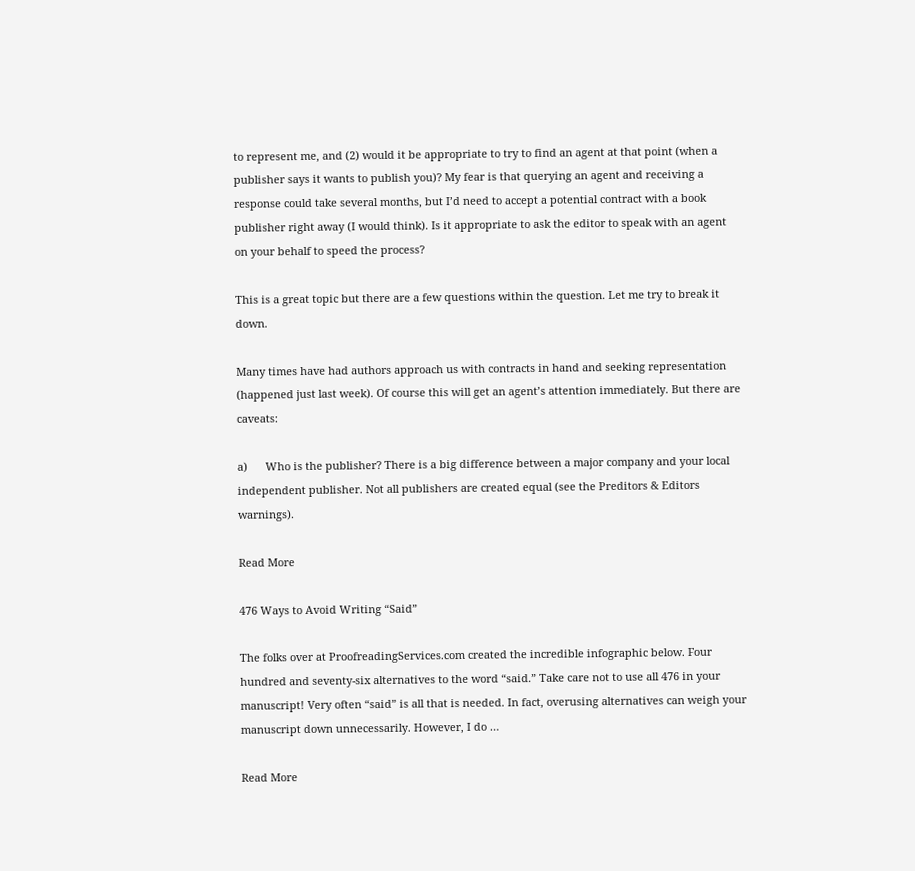to represent me, and (2) would it be appropriate to try to find an agent at that point (when a publisher says it wants to publish you)? My fear is that querying an agent and receiving a response could take several months, but I’d need to accept a potential contract with a book publisher right away (I would think). Is it appropriate to ask the editor to speak with an agent on your behalf to speed the process?

This is a great topic but there are a few questions within the question. Let me try to break it down.

Many times have had authors approach us with contracts in hand and seeking representation (happened just last week). Of course this will get an agent’s attention immediately. But there are caveats:

a)      Who is the publisher? There is a big difference between a major company and your local independent publisher. Not all publishers are created equal (see the Preditors & Editors warnings).

Read More

476 Ways to Avoid Writing “Said”

The folks over at ProofreadingServices.com created the incredible infographic below. Four hundred and seventy-six alternatives to the word “said.” Take care not to use all 476 in your manuscript! Very often “said” is all that is needed. In fact, overusing alternatives can weigh your manuscript down unnecessarily. However, I do …

Read More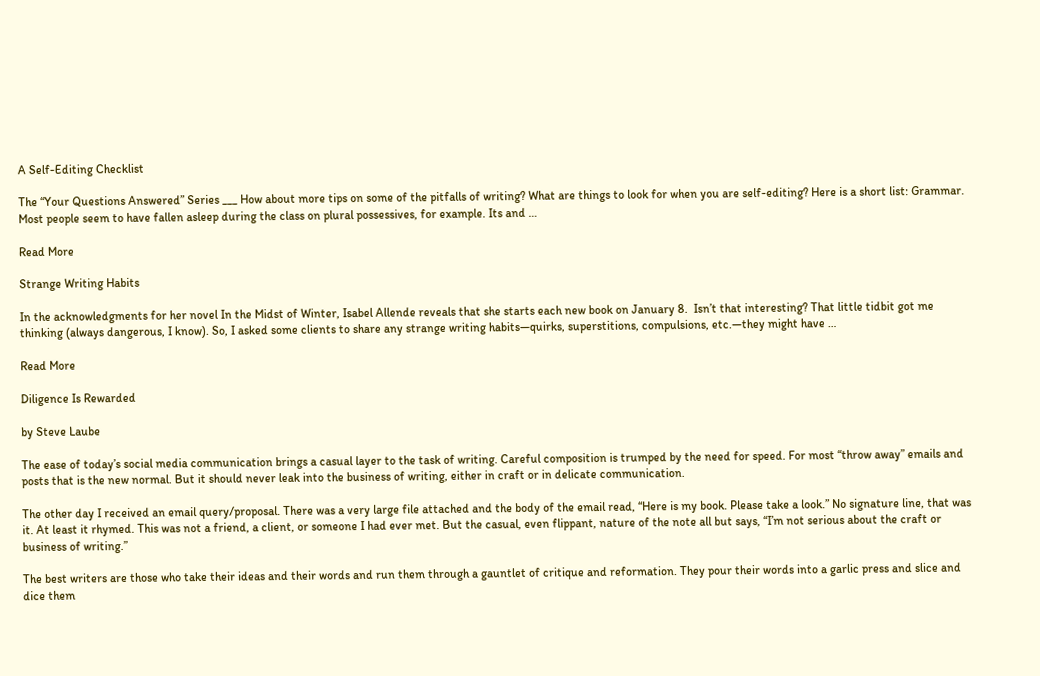A Self-Editing Checklist

The “Your Questions Answered” Series ___ How about more tips on some of the pitfalls of writing? What are things to look for when you are self-editing? Here is a short list: Grammar. Most people seem to have fallen asleep during the class on plural possessives, for example. Its and …

Read More

Strange Writing Habits

In the acknowledgments for her novel In the Midst of Winter, Isabel Allende reveals that she starts each new book on January 8.  Isn’t that interesting? That little tidbit got me thinking (always dangerous, I know). So, I asked some clients to share any strange writing habits—quirks, superstitions, compulsions, etc.—they might have …

Read More

Diligence Is Rewarded

by Steve Laube

The ease of today’s social media communication brings a casual layer to the task of writing. Careful composition is trumped by the need for speed. For most “throw away” emails and posts that is the new normal. But it should never leak into the business of writing, either in craft or in delicate communication.

The other day I received an email query/proposal. There was a very large file attached and the body of the email read, “Here is my book. Please take a look.” No signature line, that was it. At least it rhymed. This was not a friend, a client, or someone I had ever met. But the casual, even flippant, nature of the note all but says, “I’m not serious about the craft or business of writing.”

The best writers are those who take their ideas and their words and run them through a gauntlet of critique and reformation. They pour their words into a garlic press and slice and dice them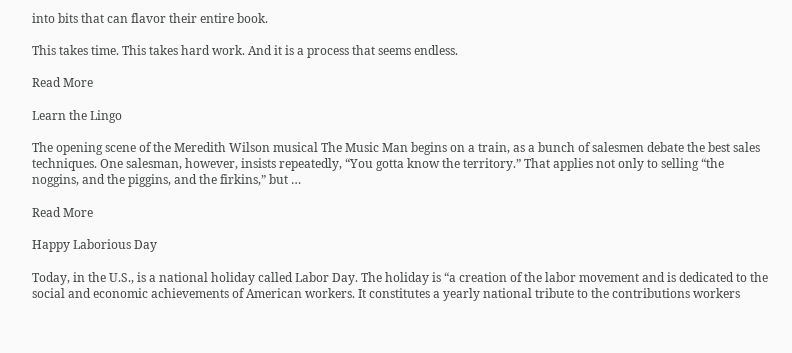into bits that can flavor their entire book.

This takes time. This takes hard work. And it is a process that seems endless.

Read More

Learn the Lingo

The opening scene of the Meredith Wilson musical The Music Man begins on a train, as a bunch of salesmen debate the best sales techniques. One salesman, however, insists repeatedly, “You gotta know the territory.” That applies not only to selling “the noggins, and the piggins, and the firkins,” but …

Read More

Happy Laborious Day

Today, in the U.S., is a national holiday called Labor Day. The holiday is “a creation of the labor movement and is dedicated to the social and economic achievements of American workers. It constitutes a yearly national tribute to the contributions workers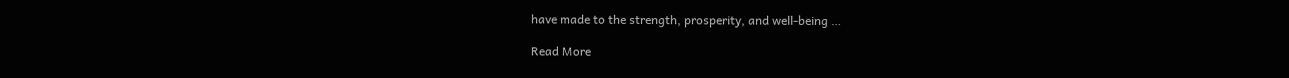have made to the strength, prosperity, and well-being …

Read More